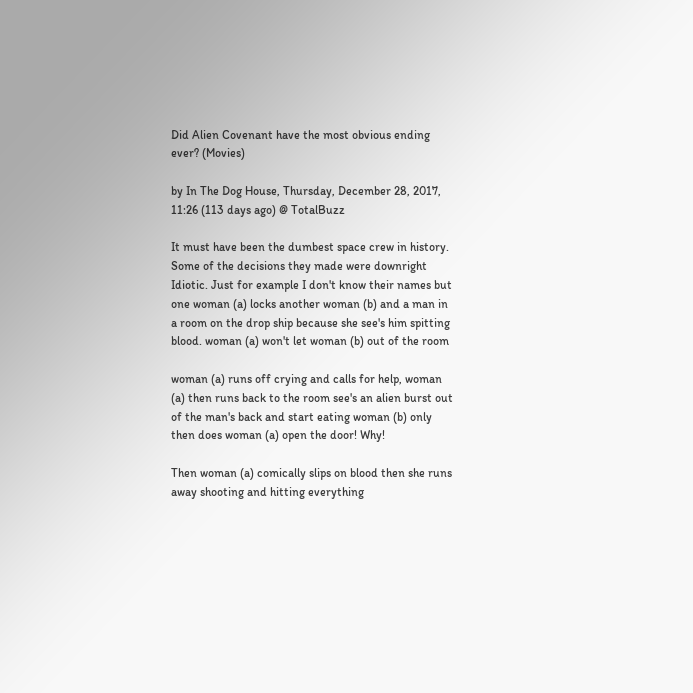Did Alien Covenant have the most obvious ending ever? (Movies)

by In The Dog House, Thursday, December 28, 2017, 11:26 (113 days ago) @ TotalBuzz

It must have been the dumbest space crew in history. Some of the decisions they made were downright Idiotic. Just for example I don't know their names but one woman (a) locks another woman (b) and a man in a room on the drop ship because she see's him spitting blood. woman (a) won't let woman (b) out of the room

woman (a) runs off crying and calls for help, woman (a) then runs back to the room see's an alien burst out of the man's back and start eating woman (b) only then does woman (a) open the door! Why!

Then woman (a) comically slips on blood then she runs away shooting and hitting everything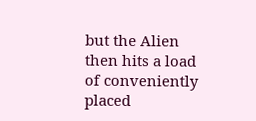but the Alien then hits a load of conveniently placed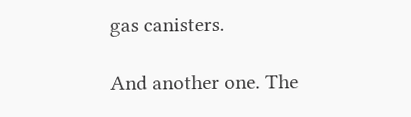gas canisters.

And another one. The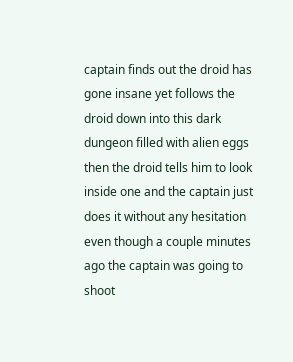captain finds out the droid has gone insane yet follows the droid down into this dark dungeon filled with alien eggs then the droid tells him to look inside one and the captain just does it without any hesitation even though a couple minutes ago the captain was going to shoot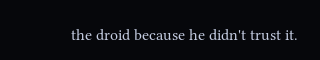the droid because he didn't trust it.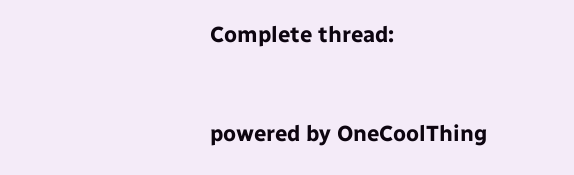Complete thread:


powered by OneCoolThing